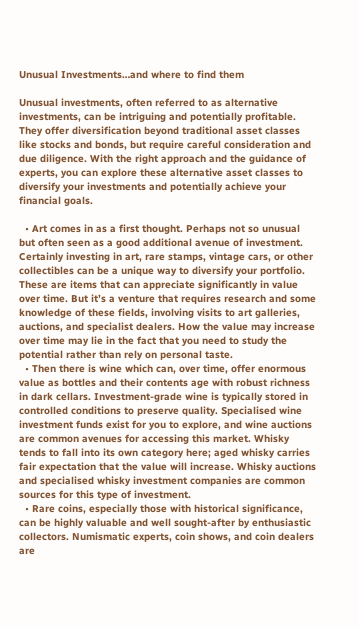Unusual Investments…and where to find them

Unusual investments, often referred to as alternative investments, can be intriguing and potentially profitable. They offer diversification beyond traditional asset classes like stocks and bonds, but require careful consideration and due diligence. With the right approach and the guidance of experts, you can explore these alternative asset classes to diversify your investments and potentially achieve your financial goals.

  • Art comes in as a first thought. Perhaps not so unusual but often seen as a good additional avenue of investment. Certainly investing in art, rare stamps, vintage cars, or other collectibles can be a unique way to diversify your portfolio. These are items that can appreciate significantly in value over time. But it’s a venture that requires research and some knowledge of these fields, involving visits to art galleries, auctions, and specialist dealers. How the value may increase over time may lie in the fact that you need to study the potential rather than rely on personal taste.
  • Then there is wine which can, over time, offer enormous value as bottles and their contents age with robust richness in dark cellars. Investment-grade wine is typically stored in controlled conditions to preserve quality. Specialised wine investment funds exist for you to explore, and wine auctions are common avenues for accessing this market. Whisky tends to fall into its own category here; aged whisky carries fair expectation that the value will increase. Whisky auctions and specialised whisky investment companies are common sources for this type of investment.
  • Rare coins, especially those with historical significance, can be highly valuable and well sought-after by enthusiastic collectors. Numismatic experts, coin shows, and coin dealers are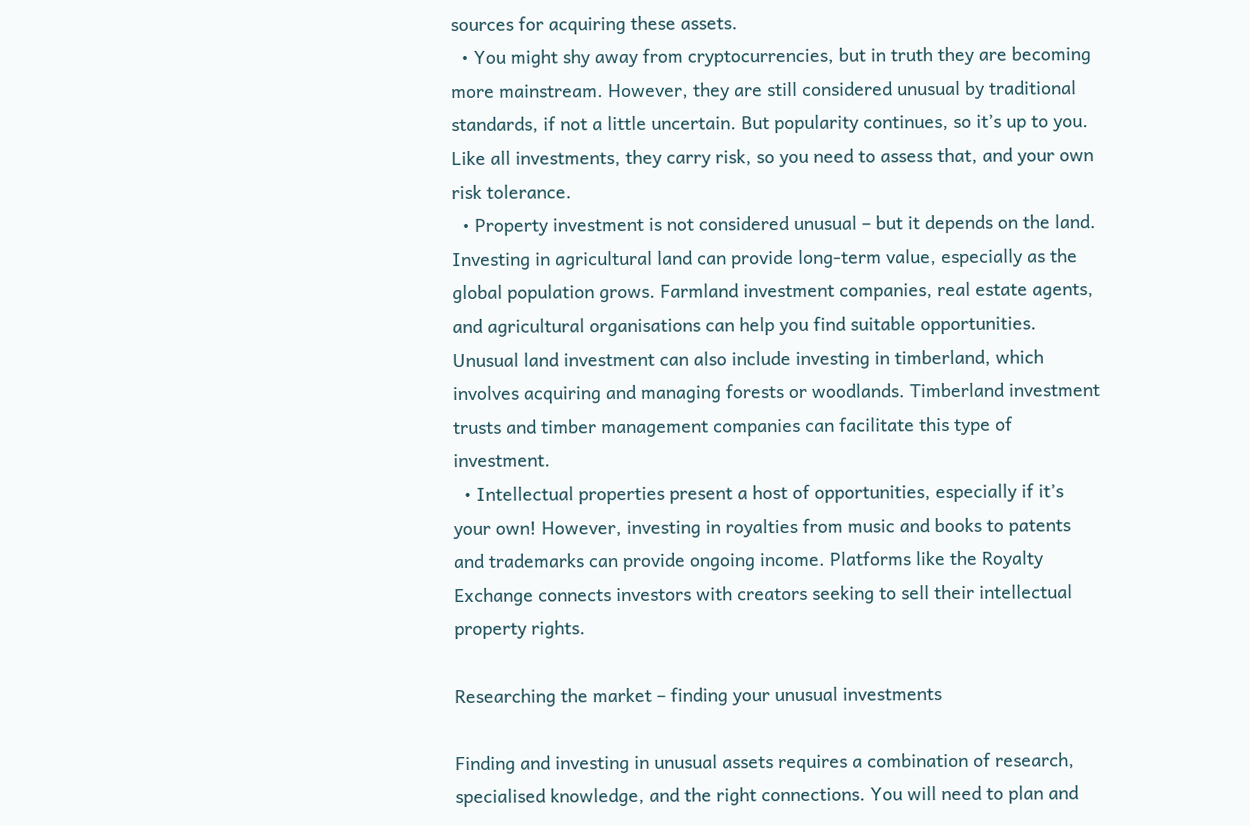sources for acquiring these assets.
  • You might shy away from cryptocurrencies, but in truth they are becoming more mainstream. However, they are still considered unusual by traditional standards, if not a little uncertain. But popularity continues, so it’s up to you. Like all investments, they carry risk, so you need to assess that, and your own risk tolerance.
  • Property investment is not considered unusual – but it depends on the land. Investing in agricultural land can provide long-term value, especially as the global population grows. Farmland investment companies, real estate agents, and agricultural organisations can help you find suitable opportunities. Unusual land investment can also include investing in timberland, which involves acquiring and managing forests or woodlands. Timberland investment trusts and timber management companies can facilitate this type of investment.
  • Intellectual properties present a host of opportunities, especially if it’s your own! However, investing in royalties from music and books to patents and trademarks can provide ongoing income. Platforms like the Royalty Exchange connects investors with creators seeking to sell their intellectual property rights.

Researching the market – finding your unusual investments

Finding and investing in unusual assets requires a combination of research, specialised knowledge, and the right connections. You will need to plan and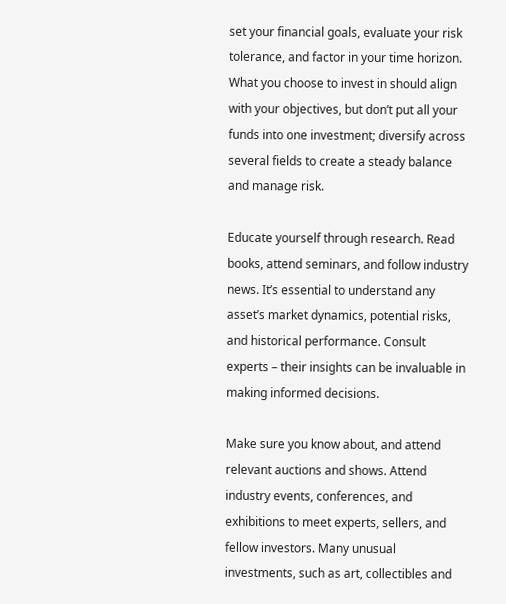set your financial goals, evaluate your risk tolerance, and factor in your time horizon. What you choose to invest in should align with your objectives, but don’t put all your funds into one investment; diversify across several fields to create a steady balance and manage risk.

Educate yourself through research. Read books, attend seminars, and follow industry news. It’s essential to understand any asset’s market dynamics, potential risks, and historical performance. Consult experts – their insights can be invaluable in making informed decisions.

Make sure you know about, and attend relevant auctions and shows. Attend industry events, conferences, and exhibitions to meet experts, sellers, and fellow investors. Many unusual investments, such as art, collectibles and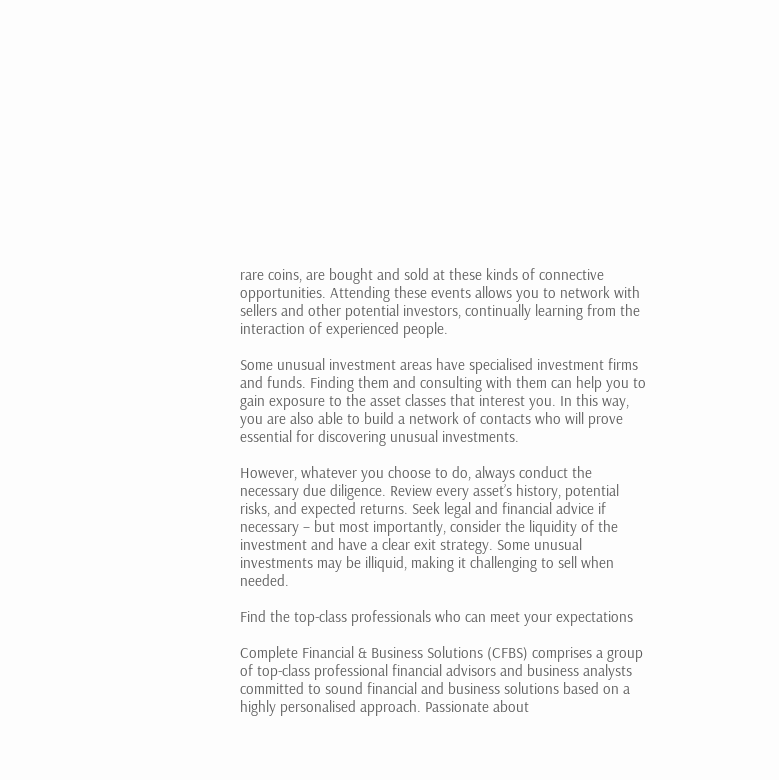rare coins, are bought and sold at these kinds of connective opportunities. Attending these events allows you to network with sellers and other potential investors, continually learning from the interaction of experienced people.

Some unusual investment areas have specialised investment firms and funds. Finding them and consulting with them can help you to gain exposure to the asset classes that interest you. In this way, you are also able to build a network of contacts who will prove essential for discovering unusual investments.

However, whatever you choose to do, always conduct the necessary due diligence. Review every asset’s history, potential risks, and expected returns. Seek legal and financial advice if necessary – but most importantly, consider the liquidity of the investment and have a clear exit strategy. Some unusual investments may be illiquid, making it challenging to sell when needed.

Find the top-class professionals who can meet your expectations

Complete Financial & Business Solutions (CFBS) comprises a group of top-class professional financial advisors and business analysts committed to sound financial and business solutions based on a highly personalised approach. Passionate about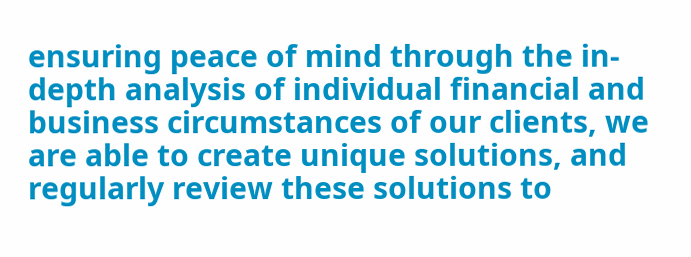ensuring peace of mind through the in-depth analysis of individual financial and business circumstances of our clients, we are able to create unique solutions, and regularly review these solutions to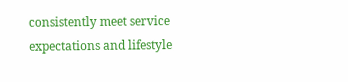consistently meet service expectations and lifestyle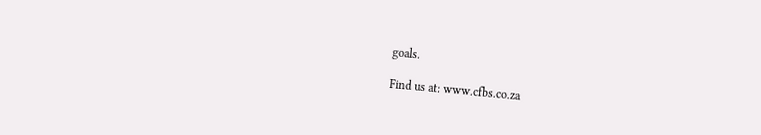goals.

Find us at: www.cfbs.co.za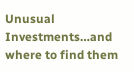Unusual Investments…and where to find them